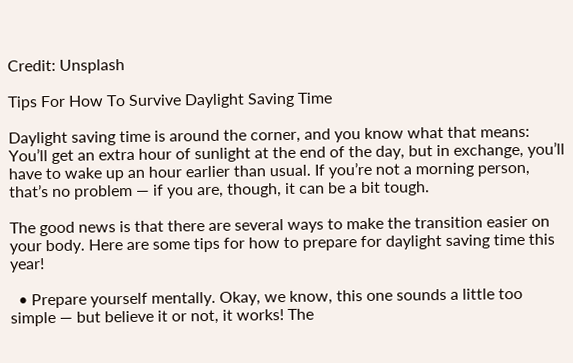Credit: Unsplash

Tips For How To Survive Daylight Saving Time

Daylight saving time is around the corner, and you know what that means: You’ll get an extra hour of sunlight at the end of the day, but in exchange, you’ll have to wake up an hour earlier than usual. If you’re not a morning person, that’s no problem — if you are, though, it can be a bit tough.

The good news is that there are several ways to make the transition easier on your body. Here are some tips for how to prepare for daylight saving time this year!

  • Prepare yourself mentally. Okay, we know, this one sounds a little too simple — but believe it or not, it works! The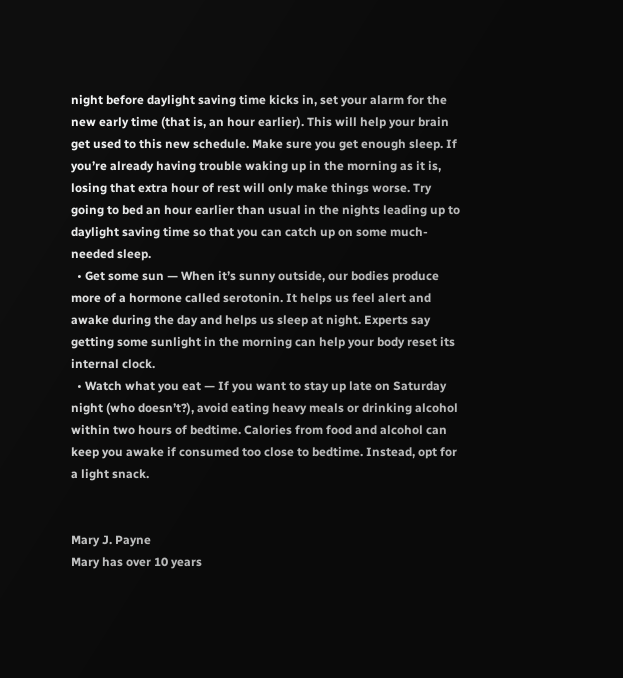night before daylight saving time kicks in, set your alarm for the new early time (that is, an hour earlier). This will help your brain get used to this new schedule. Make sure you get enough sleep. If you’re already having trouble waking up in the morning as it is, losing that extra hour of rest will only make things worse. Try going to bed an hour earlier than usual in the nights leading up to daylight saving time so that you can catch up on some much-needed sleep.
  • Get some sun — When it’s sunny outside, our bodies produce more of a hormone called serotonin. It helps us feel alert and awake during the day and helps us sleep at night. Experts say getting some sunlight in the morning can help your body reset its internal clock.
  • Watch what you eat — If you want to stay up late on Saturday night (who doesn’t?), avoid eating heavy meals or drinking alcohol within two hours of bedtime. Calories from food and alcohol can keep you awake if consumed too close to bedtime. Instead, opt for a light snack.


Mary J. Payne
Mary has over 10 years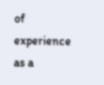of experience as a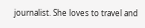journalist. She loves to travel and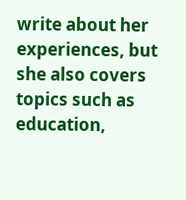write about her experiences, but she also covers topics such as education,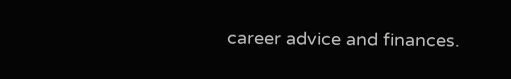career advice and finances.